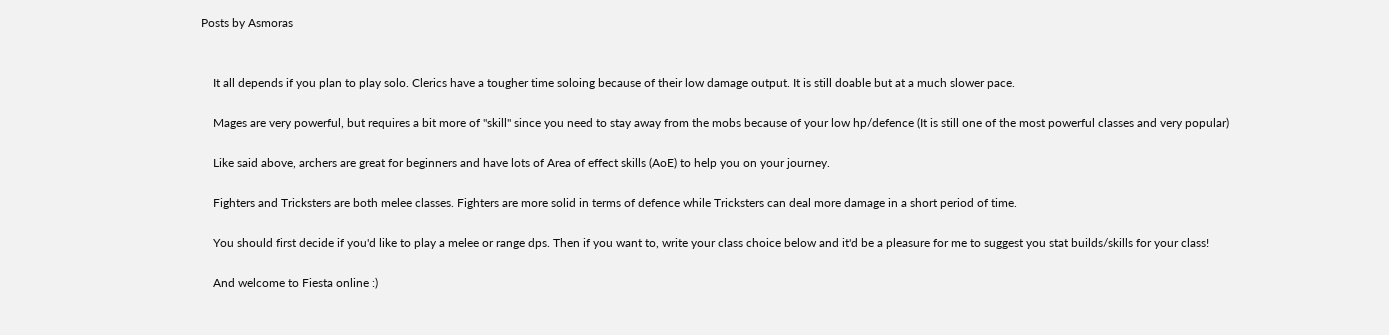Posts by Asmoras


    It all depends if you plan to play solo. Clerics have a tougher time soloing because of their low damage output. It is still doable but at a much slower pace.

    Mages are very powerful, but requires a bit more of "skill" since you need to stay away from the mobs because of your low hp/defence (It is still one of the most powerful classes and very popular)

    Like said above, archers are great for beginners and have lots of Area of effect skills (AoE) to help you on your journey.

    Fighters and Tricksters are both melee classes. Fighters are more solid in terms of defence while Tricksters can deal more damage in a short period of time.

    You should first decide if you'd like to play a melee or range dps. Then if you want to, write your class choice below and it'd be a pleasure for me to suggest you stat builds/skills for your class!

    And welcome to Fiesta online :)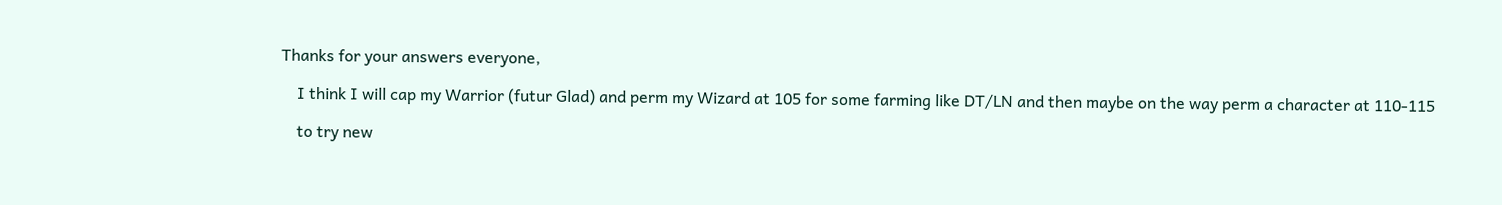Thanks for your answers everyone,

    I think I will cap my Warrior (futur Glad) and perm my Wizard at 105 for some farming like DT/LN and then maybe on the way perm a character at 110-115

    to try new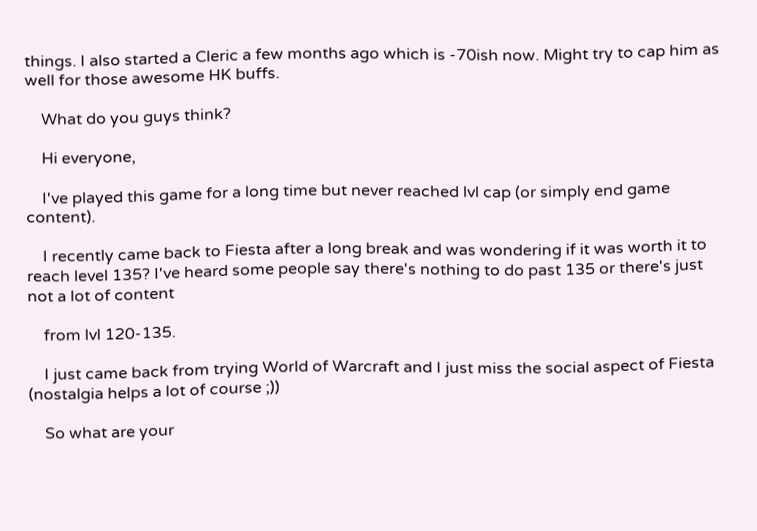things. I also started a Cleric a few months ago which is -70ish now. Might try to cap him as well for those awesome HK buffs.

    What do you guys think?

    Hi everyone,

    I've played this game for a long time but never reached lvl cap (or simply end game content).

    I recently came back to Fiesta after a long break and was wondering if it was worth it to reach level 135? I've heard some people say there's nothing to do past 135 or there's just not a lot of content

    from lvl 120-135.

    I just came back from trying World of Warcraft and I just miss the social aspect of Fiesta (nostalgia helps a lot of course ;))

    So what are your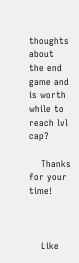thoughts about the end game and is worth while to reach lvl cap?

    Thanks for your time!



    Like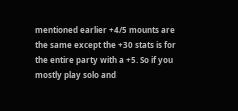mentioned earlier +4/5 mounts are the same except the +30 stats is for the entire party with a +5. So if you mostly play solo and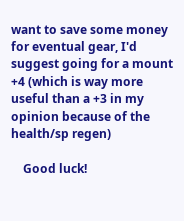want to save some money for eventual gear, I'd suggest going for a mount +4 (which is way more useful than a +3 in my opinion because of the health/sp regen)

    Good luck!